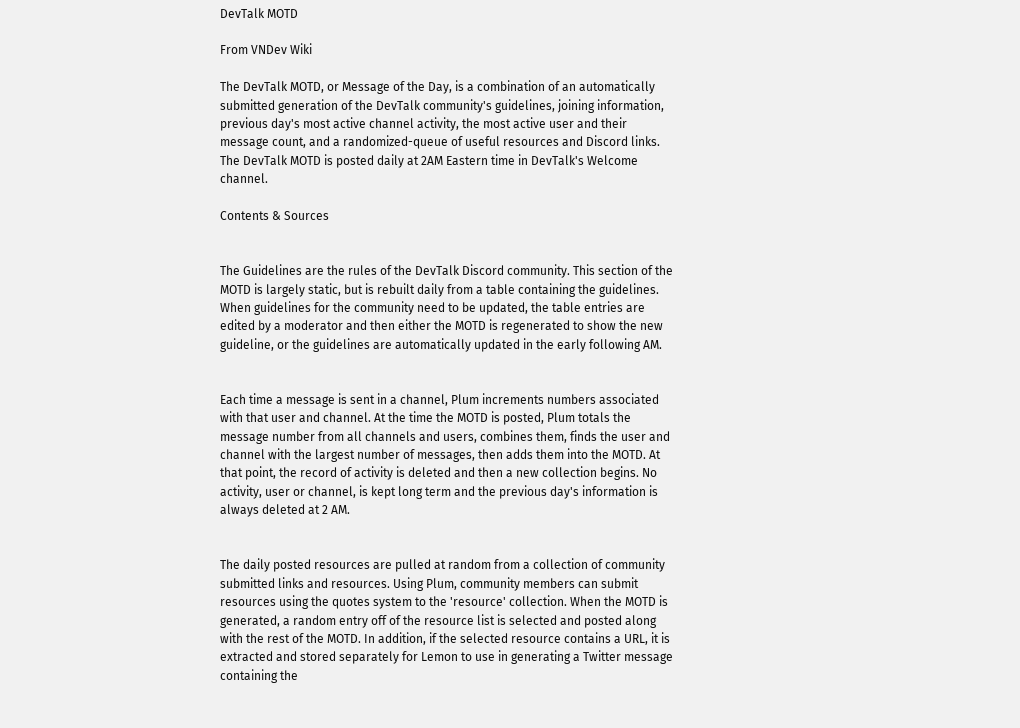DevTalk MOTD

From VNDev Wiki

The DevTalk MOTD, or Message of the Day, is a combination of an automatically submitted generation of the DevTalk community's guidelines, joining information, previous day's most active channel activity, the most active user and their message count, and a randomized-queue of useful resources and Discord links. The DevTalk MOTD is posted daily at 2AM Eastern time in DevTalk's Welcome channel.

Contents & Sources


The Guidelines are the rules of the DevTalk Discord community. This section of the MOTD is largely static, but is rebuilt daily from a table containing the guidelines. When guidelines for the community need to be updated, the table entries are edited by a moderator and then either the MOTD is regenerated to show the new guideline, or the guidelines are automatically updated in the early following AM.


Each time a message is sent in a channel, Plum increments numbers associated with that user and channel. At the time the MOTD is posted, Plum totals the message number from all channels and users, combines them, finds the user and channel with the largest number of messages, then adds them into the MOTD. At that point, the record of activity is deleted and then a new collection begins. No activity, user or channel, is kept long term and the previous day's information is always deleted at 2 AM.


The daily posted resources are pulled at random from a collection of community submitted links and resources. Using Plum, community members can submit resources using the quotes system to the 'resource' collection. When the MOTD is generated, a random entry off of the resource list is selected and posted along with the rest of the MOTD. In addition, if the selected resource contains a URL, it is extracted and stored separately for Lemon to use in generating a Twitter message containing the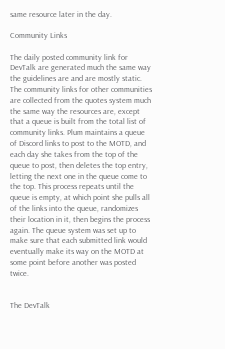same resource later in the day.

Community Links

The daily posted community link for DevTalk are generated much the same way the guidelines are and are mostly static. The community links for other communities are collected from the quotes system much the same way the resources are, except that a queue is built from the total list of community links. Plum maintains a queue of Discord links to post to the MOTD, and each day she takes from the top of the queue to post, then deletes the top entry, letting the next one in the queue come to the top. This process repeats until the queue is empty, at which point she pulls all of the links into the queue, randomizes their location in it, then begins the process again. The queue system was set up to make sure that each submitted link would eventually make its way on the MOTD at some point before another was posted twice.


The DevTalk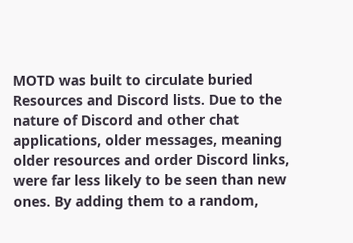MOTD was built to circulate buried Resources and Discord lists. Due to the nature of Discord and other chat applications, older messages, meaning older resources and order Discord links, were far less likely to be seen than new ones. By adding them to a random,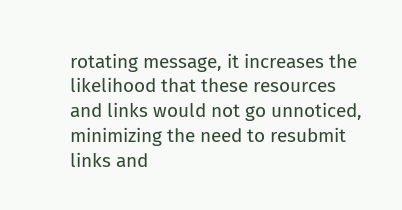rotating message, it increases the likelihood that these resources and links would not go unnoticed, minimizing the need to resubmit links and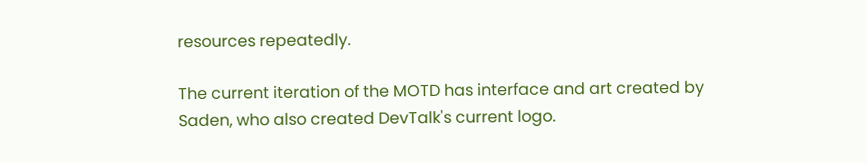resources repeatedly.

The current iteration of the MOTD has interface and art created by Saden, who also created DevTalk's current logo.